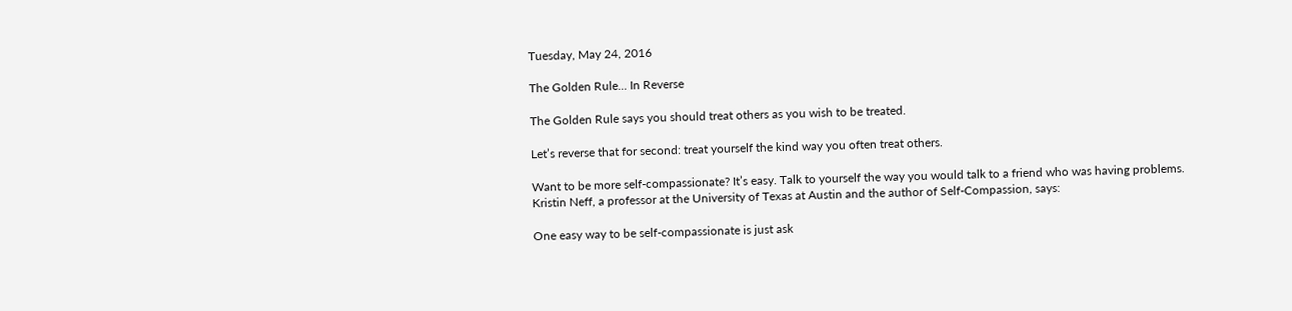Tuesday, May 24, 2016

The Golden Rule... In Reverse

The Golden Rule says you should treat others as you wish to be treated.

Let’s reverse that for second: treat yourself the kind way you often treat others.

Want to be more self-compassionate? It’s easy. Talk to yourself the way you would talk to a friend who was having problems. Kristin Neff, a professor at the University of Texas at Austin and the author of Self-Compassion, says:

One easy way to be self-compassionate is just ask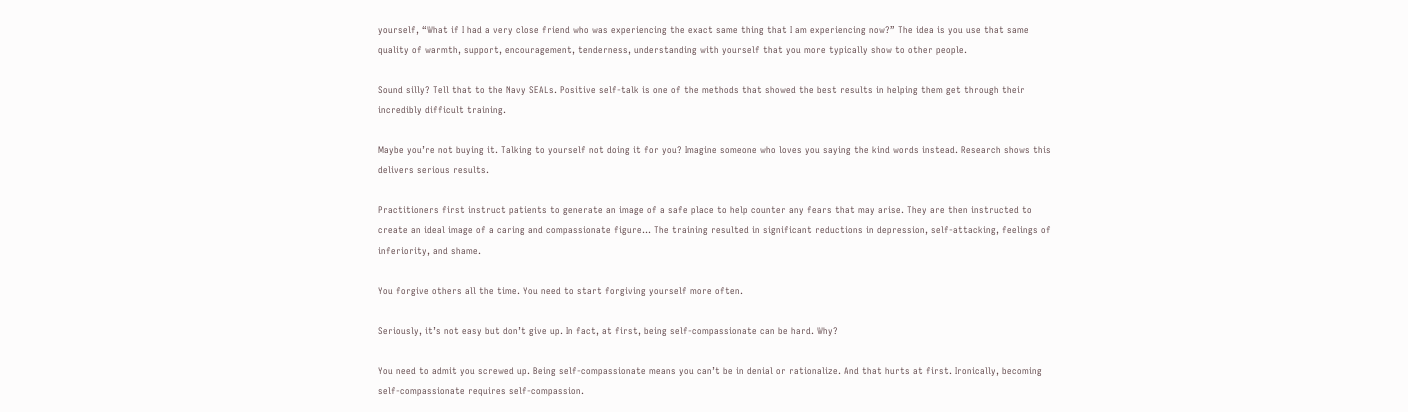yourself, “What if I had a very close friend who was experiencing the exact same thing that I am experiencing now?” The idea is you use that same quality of warmth, support, encouragement, tenderness, understanding with yourself that you more typically show to other people.

Sound silly? Tell that to the Navy SEALs. Positive self-talk is one of the methods that showed the best results in helping them get through their incredibly difficult training.

Maybe you’re not buying it. Talking to yourself not doing it for you? Imagine someone who loves you saying the kind words instead. Research shows this delivers serious results.

Practitioners first instruct patients to generate an image of a safe place to help counter any fears that may arise. They are then instructed to create an ideal image of a caring and compassionate figure… The training resulted in significant reductions in depression, self-attacking, feelings of inferiority, and shame.

You forgive others all the time. You need to start forgiving yourself more often.

Seriously, it’s not easy but don’t give up. In fact, at first, being self-compassionate can be hard. Why?

You need to admit you screwed up. Being self-compassionate means you can’t be in denial or rationalize. And that hurts at first. Ironically, becoming self-compassionate requires self-compassion.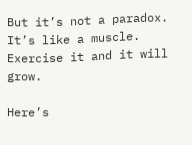But it’s not a paradox. It’s like a muscle. Exercise it and it will grow.

Here’s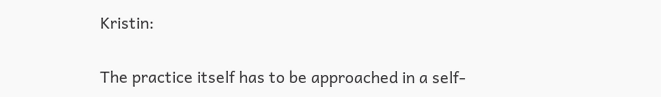Kristin:

The practice itself has to be approached in a self-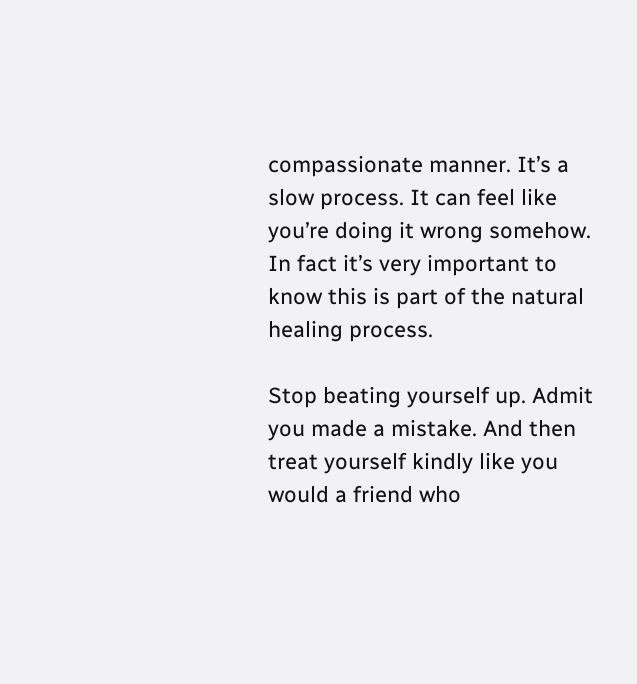compassionate manner. It’s a slow process. It can feel like you’re doing it wrong somehow. In fact it’s very important to know this is part of the natural healing process.

Stop beating yourself up. Admit you made a mistake. And then treat yourself kindly like you would a friend who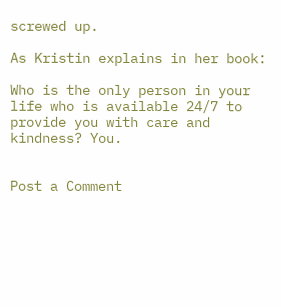screwed up.

As Kristin explains in her book:

Who is the only person in your life who is available 24/7 to provide you with care and kindness? You.


Post a Comment